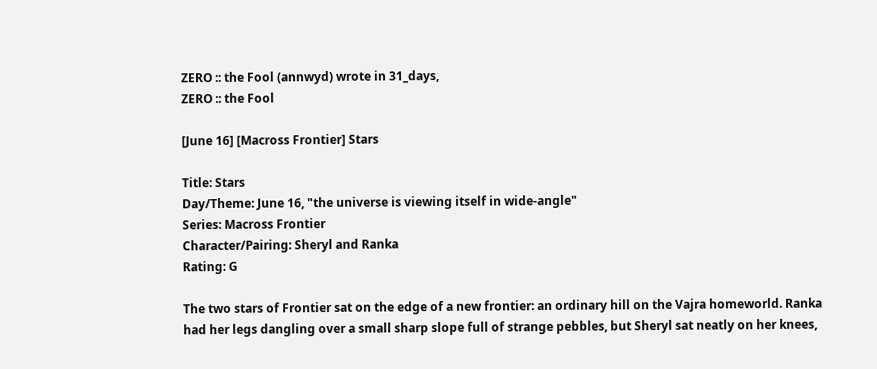ZERO :: the Fool (annwyd) wrote in 31_days,
ZERO :: the Fool

[June 16] [Macross Frontier] Stars

Title: Stars
Day/Theme: June 16, "the universe is viewing itself in wide-angle"
Series: Macross Frontier
Character/Pairing: Sheryl and Ranka
Rating: G

The two stars of Frontier sat on the edge of a new frontier: an ordinary hill on the Vajra homeworld. Ranka had her legs dangling over a small sharp slope full of strange pebbles, but Sheryl sat neatly on her knees,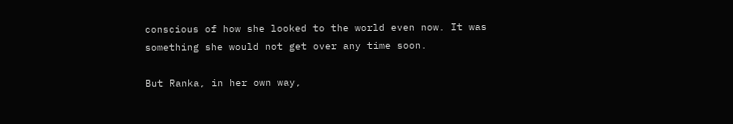conscious of how she looked to the world even now. It was something she would not get over any time soon.

But Ranka, in her own way,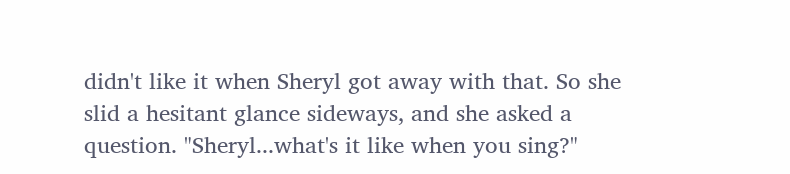didn't like it when Sheryl got away with that. So she slid a hesitant glance sideways, and she asked a question. "Sheryl...what's it like when you sing?"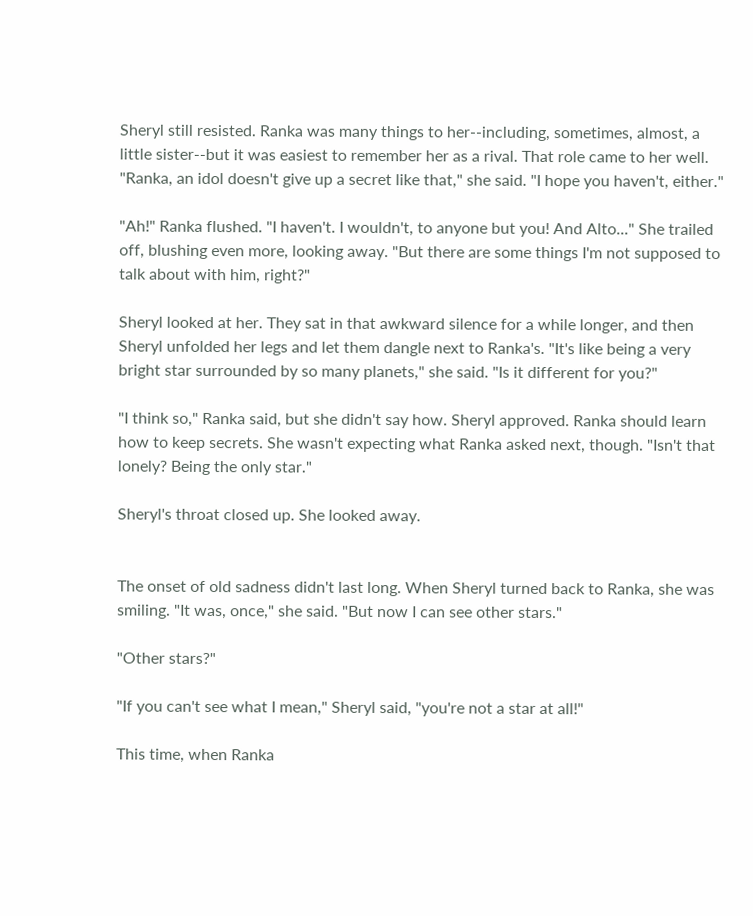Sheryl still resisted. Ranka was many things to her--including, sometimes, almost, a little sister--but it was easiest to remember her as a rival. That role came to her well. "Ranka, an idol doesn't give up a secret like that," she said. "I hope you haven't, either."

"Ah!" Ranka flushed. "I haven't. I wouldn't, to anyone but you! And Alto..." She trailed off, blushing even more, looking away. "But there are some things I'm not supposed to talk about with him, right?"

Sheryl looked at her. They sat in that awkward silence for a while longer, and then Sheryl unfolded her legs and let them dangle next to Ranka's. "It's like being a very bright star surrounded by so many planets," she said. "Is it different for you?"

"I think so," Ranka said, but she didn't say how. Sheryl approved. Ranka should learn how to keep secrets. She wasn't expecting what Ranka asked next, though. "Isn't that lonely? Being the only star."

Sheryl's throat closed up. She looked away.


The onset of old sadness didn't last long. When Sheryl turned back to Ranka, she was smiling. "It was, once," she said. "But now I can see other stars."

"Other stars?"

"If you can't see what I mean," Sheryl said, "you're not a star at all!"

This time, when Ranka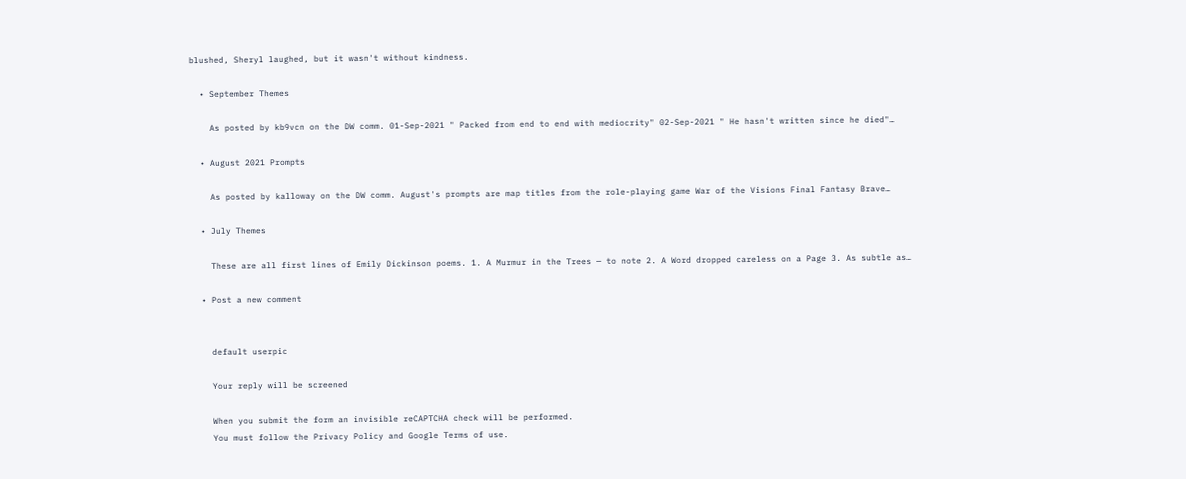blushed, Sheryl laughed, but it wasn't without kindness.

  • September Themes

    As posted by kb9vcn on the DW comm. 01-Sep-2021 " Packed from end to end with mediocrity" 02-Sep-2021 " He hasn't written since he died"…

  • August 2021 Prompts

    As posted by kalloway on the DW comm. August's prompts are map titles from the role-playing game War of the Visions Final Fantasy Brave…

  • July Themes

    These are all first lines of Emily Dickinson poems. 1. A Murmur in the Trees — to note 2. A Word dropped careless on a Page 3. As subtle as…

  • Post a new comment


    default userpic

    Your reply will be screened

    When you submit the form an invisible reCAPTCHA check will be performed.
    You must follow the Privacy Policy and Google Terms of use.